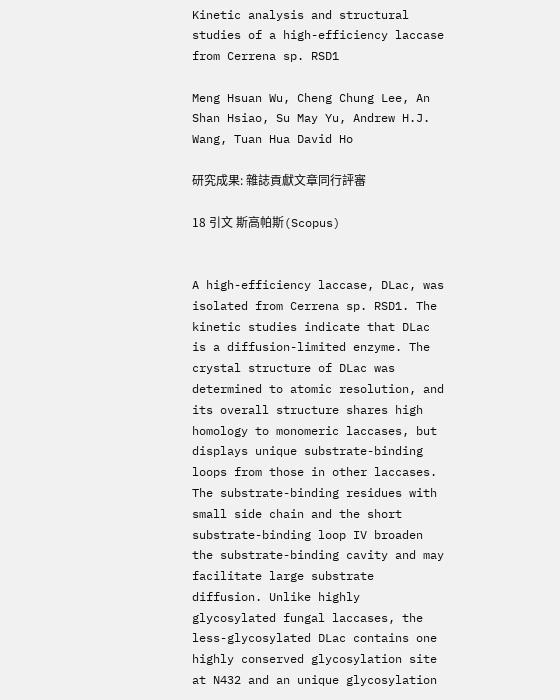Kinetic analysis and structural studies of a high-efficiency laccase from Cerrena sp. RSD1

Meng Hsuan Wu, Cheng Chung Lee, An Shan Hsiao, Su May Yu, Andrew H.J. Wang, Tuan Hua David Ho

研究成果: 雜誌貢獻文章同行評審

18 引文 斯高帕斯(Scopus)


A high-efficiency laccase, DLac, was isolated from Cerrena sp. RSD1. The kinetic studies indicate that DLac is a diffusion-limited enzyme. The crystal structure of DLac was determined to atomic resolution, and its overall structure shares high homology to monomeric laccases, but displays unique substrate-binding loops from those in other laccases. The substrate-binding residues with small side chain and the short substrate-binding loop IV broaden the substrate-binding cavity and may facilitate large substrate diffusion. Unlike highly glycosylated fungal laccases, the less-glycosylated DLac contains one highly conserved glycosylation site at N432 and an unique glycosylation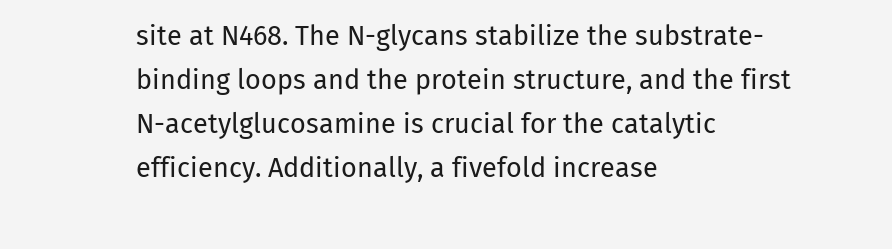site at N468. The N-glycans stabilize the substrate-binding loops and the protein structure, and the first N-acetylglucosamine is crucial for the catalytic efficiency. Additionally, a fivefold increase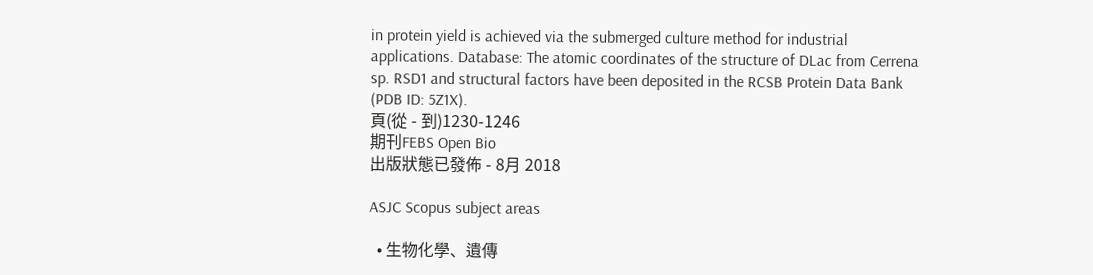in protein yield is achieved via the submerged culture method for industrial applications. Database: The atomic coordinates of the structure of DLac from Cerrena sp. RSD1 and structural factors have been deposited in the RCSB Protein Data Bank (PDB ID: 5Z1X).
頁(從 - 到)1230-1246
期刊FEBS Open Bio
出版狀態已發佈 - 8月 2018

ASJC Scopus subject areas

  • 生物化學、遺傳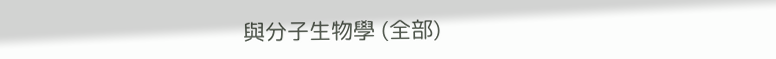與分子生物學 (全部)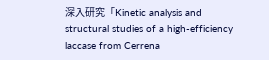深入研究「Kinetic analysis and structural studies of a high-efficiency laccase from Cerrena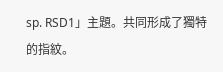sp. RSD1」主題。共同形成了獨特的指紋。